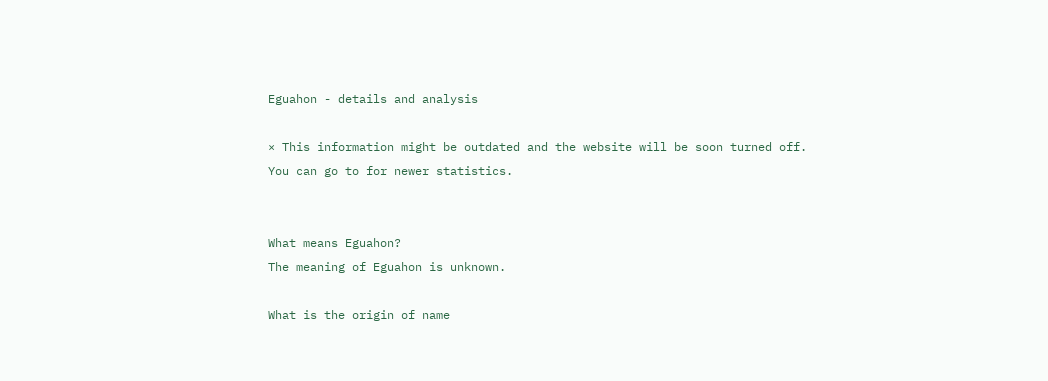Eguahon - details and analysis

× This information might be outdated and the website will be soon turned off.
You can go to for newer statistics.


What means Eguahon?
The meaning of Eguahon is unknown.

What is the origin of name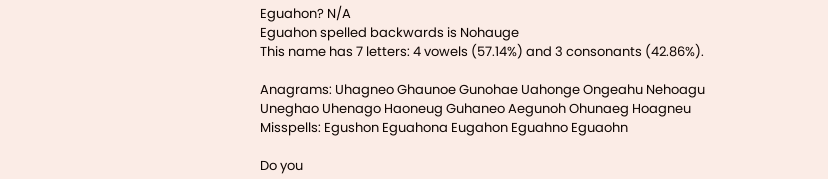Eguahon? N/A
Eguahon spelled backwards is Nohauge
This name has 7 letters: 4 vowels (57.14%) and 3 consonants (42.86%).

Anagrams: Uhagneo Ghaunoe Gunohae Uahonge Ongeahu Nehoagu Uneghao Uhenago Haoneug Guhaneo Aegunoh Ohunaeg Hoagneu
Misspells: Egushon Eguahona Eugahon Eguahno Eguaohn

Do you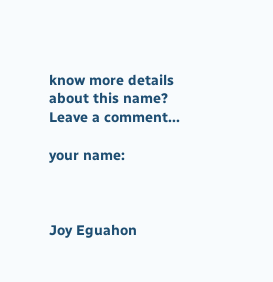know more details about this name?
Leave a comment...

your name:



Joy Eguahon